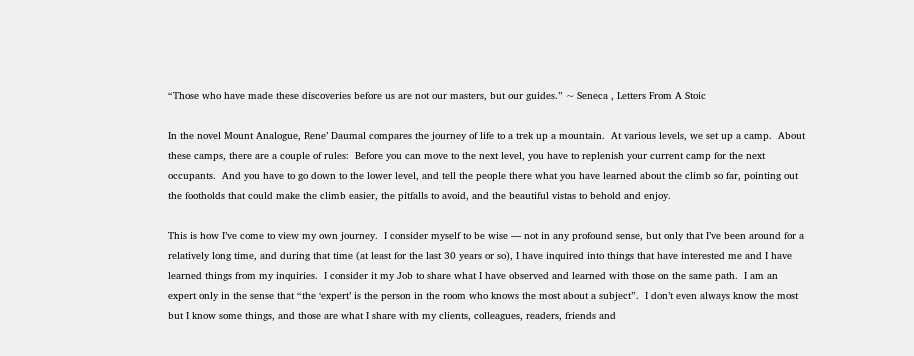“Those who have made these discoveries before us are not our masters, but our guides.” ~ Seneca , Letters From A Stoic

In the novel Mount Analogue, Rene’ Daumal compares the journey of life to a trek up a mountain.  At various levels, we set up a camp.  About these camps, there are a couple of rules:  Before you can move to the next level, you have to replenish your current camp for the next occupants.  And you have to go down to the lower level, and tell the people there what you have learned about the climb so far, pointing out the footholds that could make the climb easier, the pitfalls to avoid, and the beautiful vistas to behold and enjoy.

This is how I’ve come to view my own journey.  I consider myself to be wise — not in any profound sense, but only that I’ve been around for a relatively long time, and during that time (at least for the last 30 years or so), I have inquired into things that have interested me and I have learned things from my inquiries.  I consider it my Job to share what I have observed and learned with those on the same path.  I am an expert only in the sense that “the ‘expert’ is the person in the room who knows the most about a subject”.  I don’t even always know the most but I know some things, and those are what I share with my clients, colleagues, readers, friends and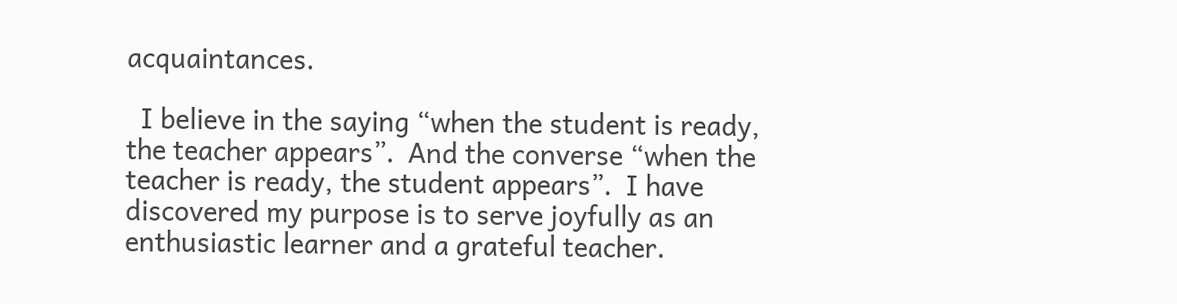acquaintances.

  I believe in the saying “when the student is ready, the teacher appears”.  And the converse “when the teacher is ready, the student appears”.  I have discovered my purpose is to serve joyfully as an enthusiastic learner and a grateful teacher.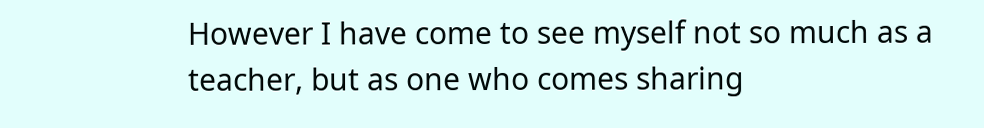However I have come to see myself not so much as a teacher, but as one who comes sharing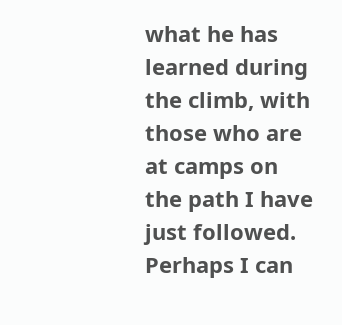what he has learned during the climb, with those who are at camps on the path I have just followed.  Perhaps I can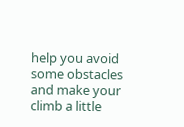help you avoid some obstacles and make your climb a little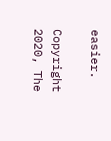easier.

Copyright 2020, The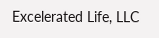Excelerated Life, LLC